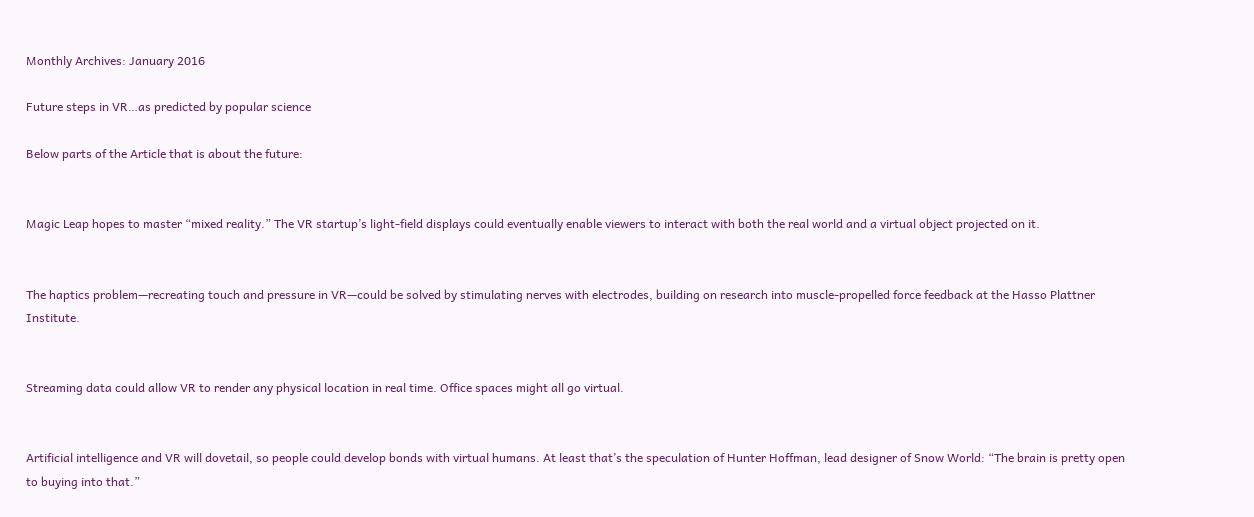Monthly Archives: January 2016

Future steps in VR…as predicted by popular science

Below parts of the Article that is about the future:


Magic Leap hopes to master “mixed reality.” The VR startup’s light-field displays could eventually enable viewers to interact with both the real world and a virtual object projected on it.


The haptics problem—recreating touch and pressure in VR—could be solved by stimulating nerves with electrodes, building on research into muscle-propelled force feedback at the Hasso Plattner Institute.


Streaming data could allow VR to render any physical location in real time. Office spaces might all go virtual.


Artificial intelligence and VR will dovetail, so people could develop bonds with virtual humans. At least that’s the speculation of Hunter Hoffman, lead designer of Snow World: “The brain is pretty open to buying into that.”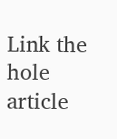Link the hole article